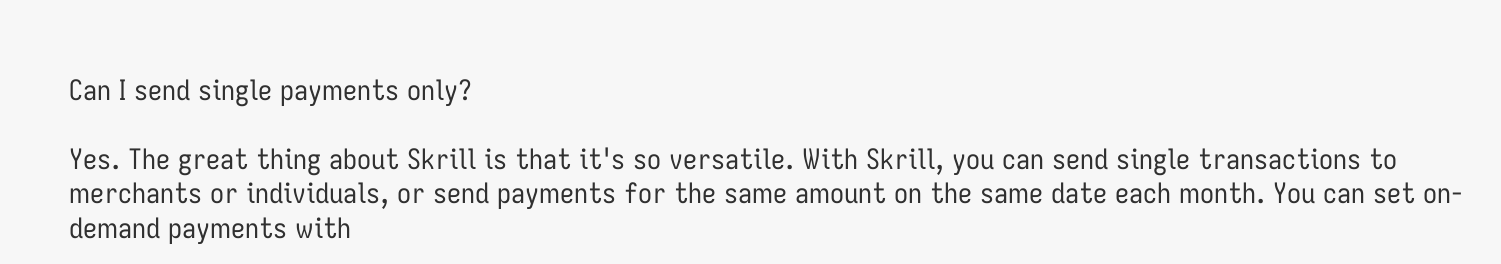Can I send single payments only?

Yes. The great thing about Skrill is that it's so versatile. With Skrill, you can send single transactions to merchants or individuals, or send payments for the same amount on the same date each month. You can set on-demand payments with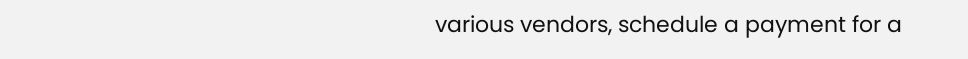various vendors, schedule a payment for a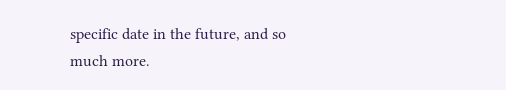specific date in the future, and so much more.